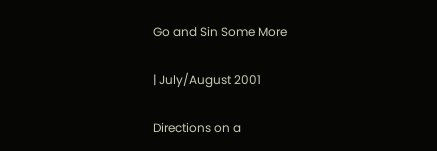Go and Sin Some More

| July/August 2001

Directions on a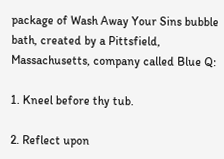package of Wash Away Your Sins bubble bath, created by a Pittsfield, Massachusetts, company called Blue Q:

1. Kneel before thy tub.

2. Reflect upon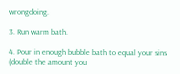wrongdoing.

3. Run warm bath.

4. Pour in enough bubble bath to equal your sins (double the amount you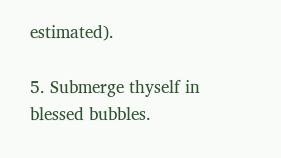estimated).

5. Submerge thyself in blessed bubbles.